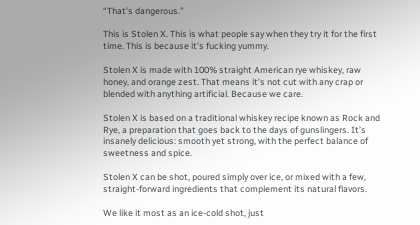“That’s dangerous.”

This is Stolen X. This is what people say when they try it for the first time. This is because it’s fucking yummy.

Stolen X is made with 100% straight American rye whiskey, raw honey, and orange zest. That means it’s not cut with any crap or blended with anything artificial. Because we care.

Stolen X is based on a traditional whiskey recipe known as Rock and Rye, a preparation that goes back to the days of gunslingers. It’s insanely delicious: smooth yet strong, with the perfect balance of sweetness and spice.

Stolen X can be shot, poured simply over ice, or mixed with a few, straight-forward ingredients that complement its natural flavors.

We like it most as an ice-cold shot, just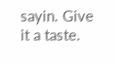sayin. Give it a taste.